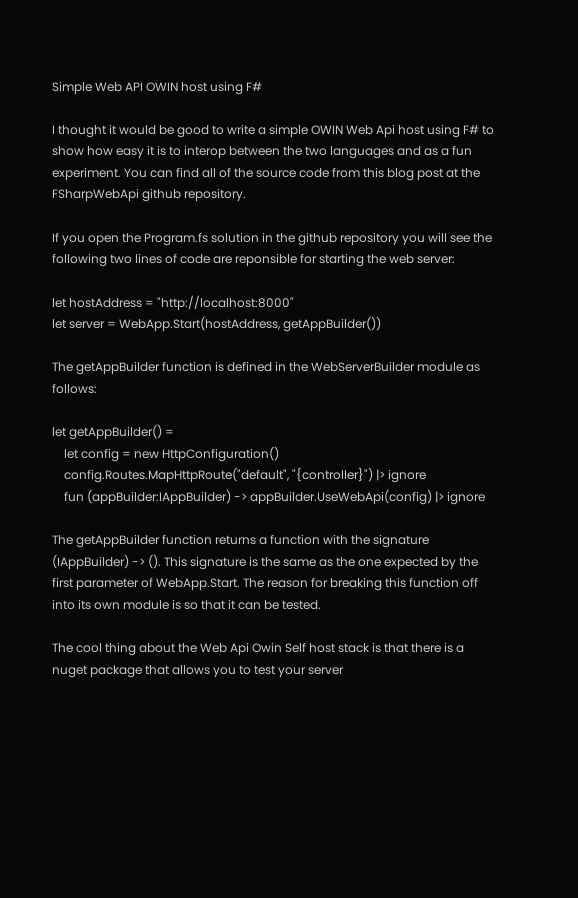Simple Web API OWIN host using F#

I thought it would be good to write a simple OWIN Web Api host using F# to show how easy it is to interop between the two languages and as a fun experiment. You can find all of the source code from this blog post at the FSharpWebApi github repository.

If you open the Program.fs solution in the github repository you will see the following two lines of code are reponsible for starting the web server:

let hostAddress = "http://localhost:8000"
let server = WebApp.Start(hostAddress, getAppBuilder())

The getAppBuilder function is defined in the WebServerBuilder module as follows:

let getAppBuilder() =
    let config = new HttpConfiguration()
    config.Routes.MapHttpRoute("default", "{controller}") |> ignore
    fun (appBuilder:IAppBuilder) -> appBuilder.UseWebApi(config) |> ignore

The getAppBuilder function returns a function with the signature (IAppBuilder) -> (). This signature is the same as the one expected by the first parameter of WebApp.Start. The reason for breaking this function off into its own module is so that it can be tested.

The cool thing about the Web Api Owin Self host stack is that there is a nuget package that allows you to test your server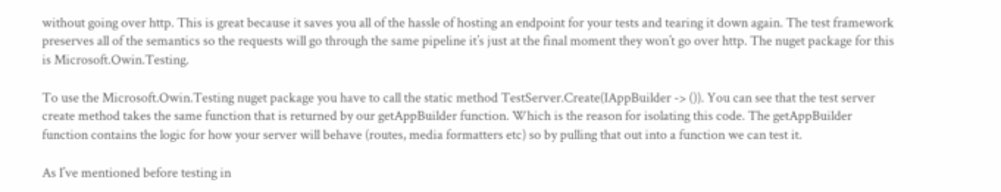without going over http. This is great because it saves you all of the hassle of hosting an endpoint for your tests and tearing it down again. The test framework preserves all of the semantics so the requests will go through the same pipeline it’s just at the final moment they won’t go over http. The nuget package for this is Microsoft.Owin.Testing.

To use the Microsoft.Owin.Testing nuget package you have to call the static method TestServer.Create(IAppBuilder -> ()). You can see that the test server create method takes the same function that is returned by our getAppBuilder function. Which is the reason for isolating this code. The getAppBuilder function contains the logic for how your server will behave (routes, media formatters etc) so by pulling that out into a function we can test it.

As I’ve mentioned before testing in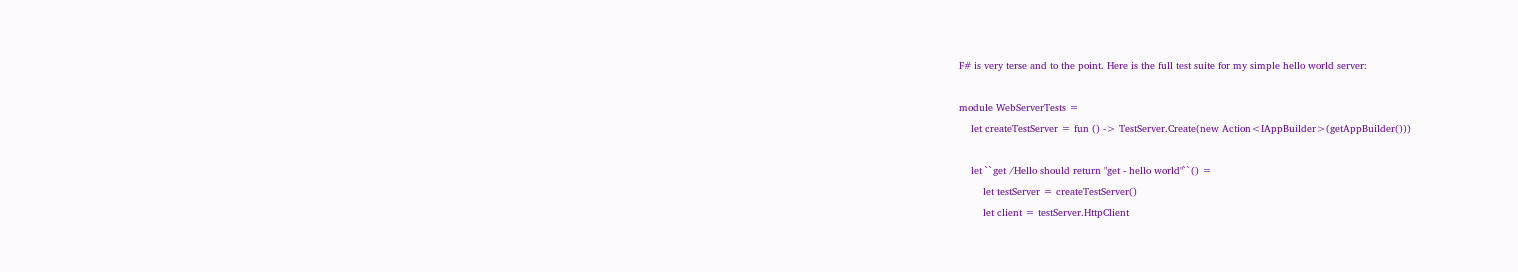F# is very terse and to the point. Here is the full test suite for my simple hello world server:

module WebServerTests =
    let createTestServer = fun () -> TestServer.Create(new Action<IAppBuilder>(getAppBuilder()))

    let ``get /Hello should return "get - hello world"``() =
        let testServer = createTestServer()
        let client = testServer.HttpClient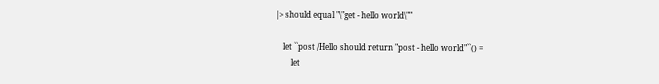|> should equal "\"get - hello world\""

    let ``post /Hello should return "post - hello world"``() =
        let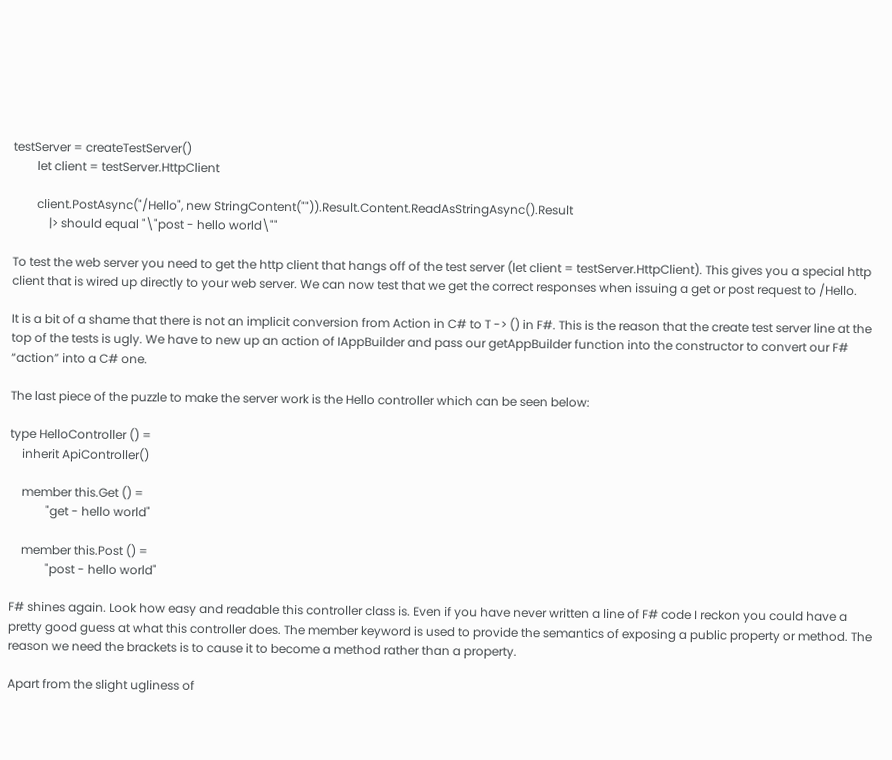testServer = createTestServer()
        let client = testServer.HttpClient

        client.PostAsync("/Hello", new StringContent("")).Result.Content.ReadAsStringAsync().Result
            |> should equal "\"post - hello world\""

To test the web server you need to get the http client that hangs off of the test server (let client = testServer.HttpClient). This gives you a special http client that is wired up directly to your web server. We can now test that we get the correct responses when issuing a get or post request to /Hello.

It is a bit of a shame that there is not an implicit conversion from Action in C# to T -> () in F#. This is the reason that the create test server line at the top of the tests is ugly. We have to new up an action of IAppBuilder and pass our getAppBuilder function into the constructor to convert our F# “action” into a C# one.

The last piece of the puzzle to make the server work is the Hello controller which can be seen below:

type HelloController () =
    inherit ApiController()

    member this.Get () =
            "get - hello world"

    member this.Post () =
            "post - hello world"

F# shines again. Look how easy and readable this controller class is. Even if you have never written a line of F# code I reckon you could have a pretty good guess at what this controller does. The member keyword is used to provide the semantics of exposing a public property or method. The reason we need the brackets is to cause it to become a method rather than a property.

Apart from the slight ugliness of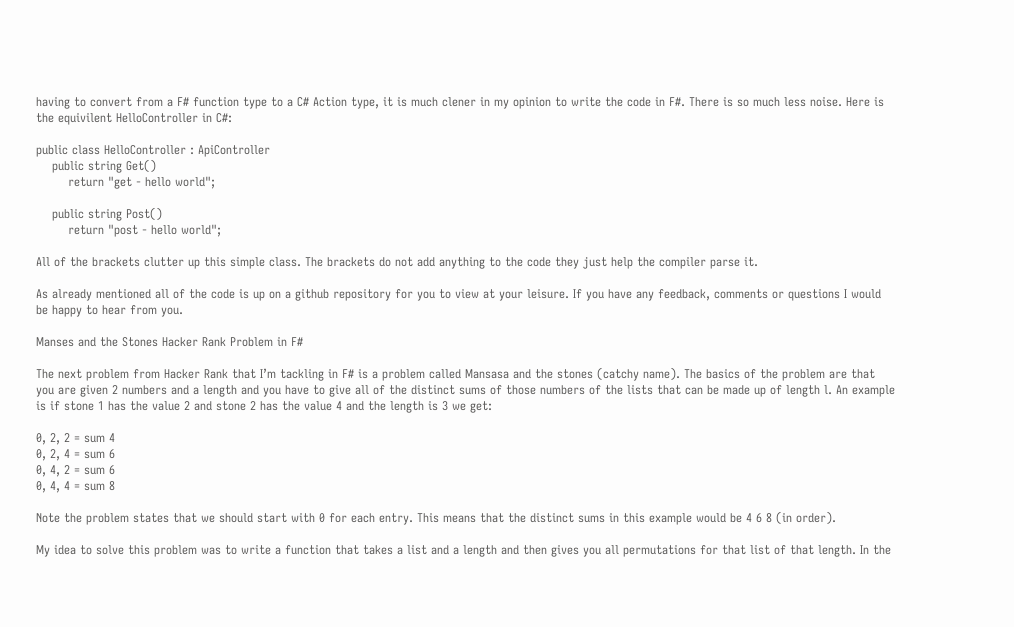having to convert from a F# function type to a C# Action type, it is much clener in my opinion to write the code in F#. There is so much less noise. Here is the equivilent HelloController in C#:

public class HelloController : ApiController
    public string Get()
        return "get - hello world";

    public string Post()
        return "post - hello world";

All of the brackets clutter up this simple class. The brackets do not add anything to the code they just help the compiler parse it.

As already mentioned all of the code is up on a github repository for you to view at your leisure. If you have any feedback, comments or questions I would be happy to hear from you.

Manses and the Stones Hacker Rank Problem in F#

The next problem from Hacker Rank that I’m tackling in F# is a problem called Mansasa and the stones (catchy name). The basics of the problem are that you are given 2 numbers and a length and you have to give all of the distinct sums of those numbers of the lists that can be made up of length l. An example is if stone 1 has the value 2 and stone 2 has the value 4 and the length is 3 we get:

0, 2, 2 = sum 4
0, 2, 4 = sum 6
0, 4, 2 = sum 6
0, 4, 4 = sum 8

Note the problem states that we should start with 0 for each entry. This means that the distinct sums in this example would be 4 6 8 (in order).

My idea to solve this problem was to write a function that takes a list and a length and then gives you all permutations for that list of that length. In the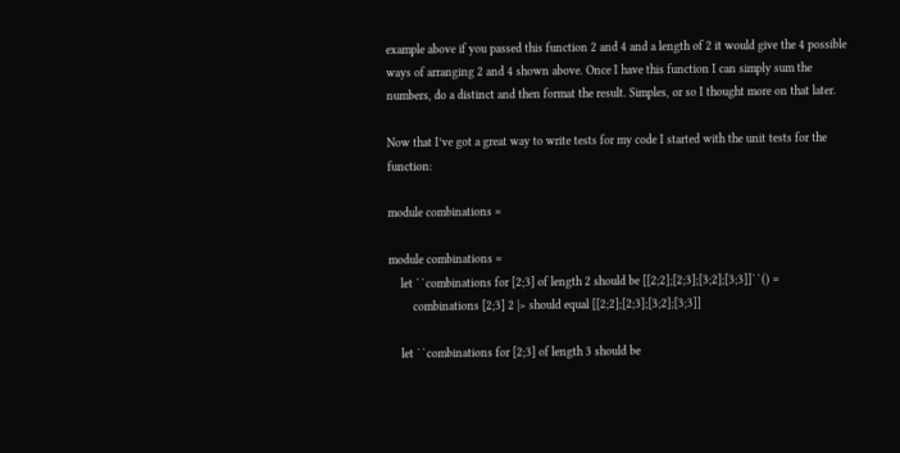example above if you passed this function 2 and 4 and a length of 2 it would give the 4 possible ways of arranging 2 and 4 shown above. Once I have this function I can simply sum the numbers, do a distinct and then format the result. Simples, or so I thought more on that later.

Now that I’ve got a great way to write tests for my code I started with the unit tests for the function:

module combinations =

module combinations =
    let ``combinations for [2;3] of length 2 should be [[2;2];[2;3];[3;2];[3;3]]``() =
        combinations [2;3] 2 |> should equal [[2;2];[2;3];[3;2];[3;3]]

    let ``combinations for [2;3] of length 3 should be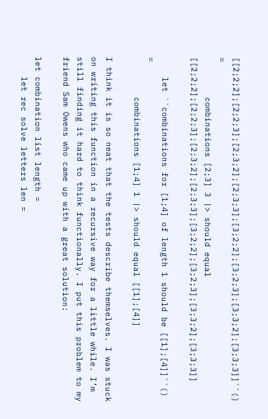[[2;2;2];[2;2;3];[2;3;2];[2;3;3];[3;2;2];[3;2;3];[3;3;2];[3;3;3]]``() =
        combinations [2;3] 3 |> should equal [[2;2;2];[2;2;3];[2;3;2];[2;3;3];[3;2;2];[3;2;3];[3;3;2];[3;3;3]]

    let ``combinations for [1;4] of length 1 should be [[1];[4]]``() =
        combinations [1;4] 1 |> should equal [[1];[4]]

I think it is so neat that the tests describe themselves. I was stuck on writing this function in a recursive way for a little while. I’m still finding it hard to think functionally. I put this problem to my friend Sam Owens who came up with a great solution:

let combination list length =
    let rec solve letters len =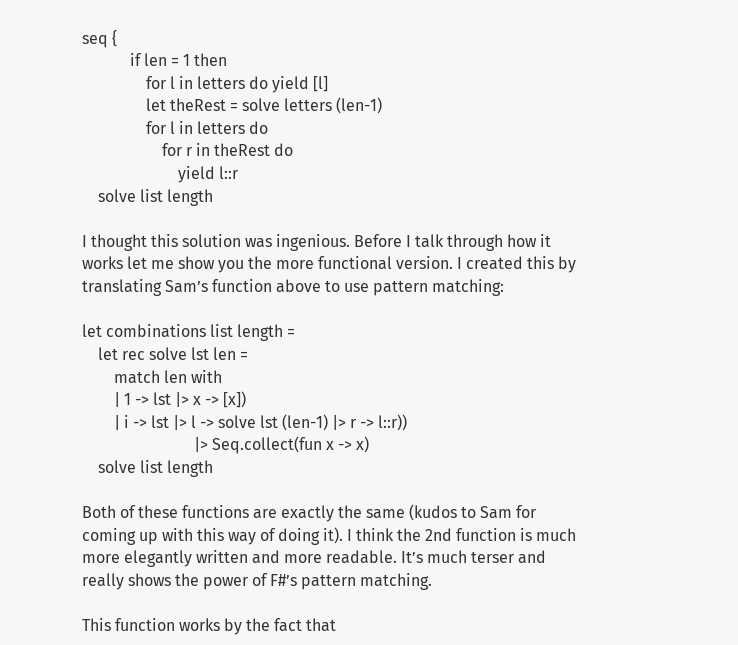seq {
            if len = 1 then
                for l in letters do yield [l]
                let theRest = solve letters (len-1)
                for l in letters do
                    for r in theRest do
                        yield l::r
    solve list length

I thought this solution was ingenious. Before I talk through how it works let me show you the more functional version. I created this by translating Sam’s function above to use pattern matching:

let combinations list length =
    let rec solve lst len =
        match len with
        | 1 -> lst |> x -> [x])
        | i -> lst |> l -> solve lst (len-1) |> r -> l::r))
                            |> Seq.collect(fun x -> x)
    solve list length

Both of these functions are exactly the same (kudos to Sam for coming up with this way of doing it). I think the 2nd function is much more elegantly written and more readable. It’s much terser and really shows the power of F#’s pattern matching.

This function works by the fact that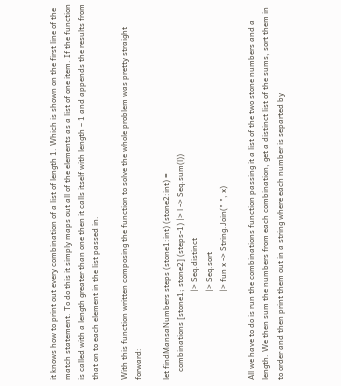it knows how to print out every combination of a list of length 1. Which is shown on the first line of the match statement. To do this it simply maps out all of the elements as a list of one item. If the function is called with a length greater than one then it calls itself with length – 1 and appends the results from that on to each element in the list passed in.

With this function written composing the function to solve the whole problem was pretty straight forward:

let findMansaNumbers steps (stone1:int) (stone2:int) =
    combinations [stone1; stone2] (steps-1) |> l -> Seq.sum(l))
                                            |> Seq.distinct
                                            |> Seq.sort
                                            |> fun x -> String.Join(" ", x)

All we have to do is run the combinations function passing it a list of the two stone numbers and a length. We then sum the numbers from each combination, get a distinct list of the sums, sort them in to order and then print them out in a string where each number is separted by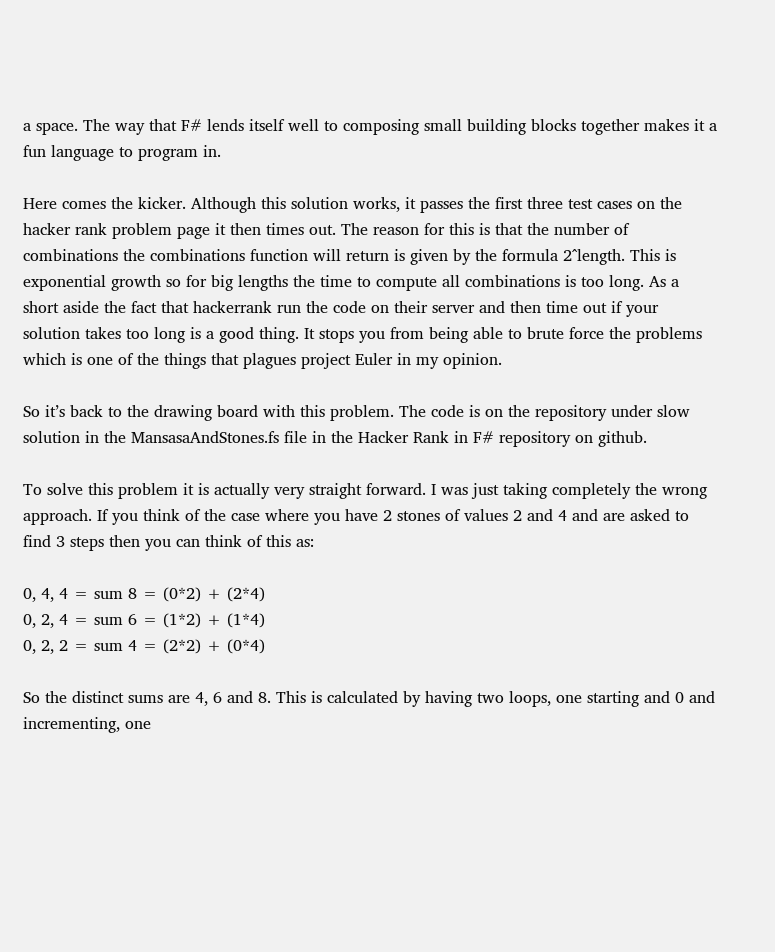a space. The way that F# lends itself well to composing small building blocks together makes it a fun language to program in.

Here comes the kicker. Although this solution works, it passes the first three test cases on the hacker rank problem page it then times out. The reason for this is that the number of combinations the combinations function will return is given by the formula 2^length. This is exponential growth so for big lengths the time to compute all combinations is too long. As a short aside the fact that hackerrank run the code on their server and then time out if your solution takes too long is a good thing. It stops you from being able to brute force the problems which is one of the things that plagues project Euler in my opinion.

So it’s back to the drawing board with this problem. The code is on the repository under slow solution in the MansasaAndStones.fs file in the Hacker Rank in F# repository on github.

To solve this problem it is actually very straight forward. I was just taking completely the wrong approach. If you think of the case where you have 2 stones of values 2 and 4 and are asked to find 3 steps then you can think of this as:

0, 4, 4 = sum 8 = (0*2) + (2*4)
0, 2, 4 = sum 6 = (1*2) + (1*4)
0, 2, 2 = sum 4 = (2*2) + (0*4)

So the distinct sums are 4, 6 and 8. This is calculated by having two loops, one starting and 0 and incrementing, one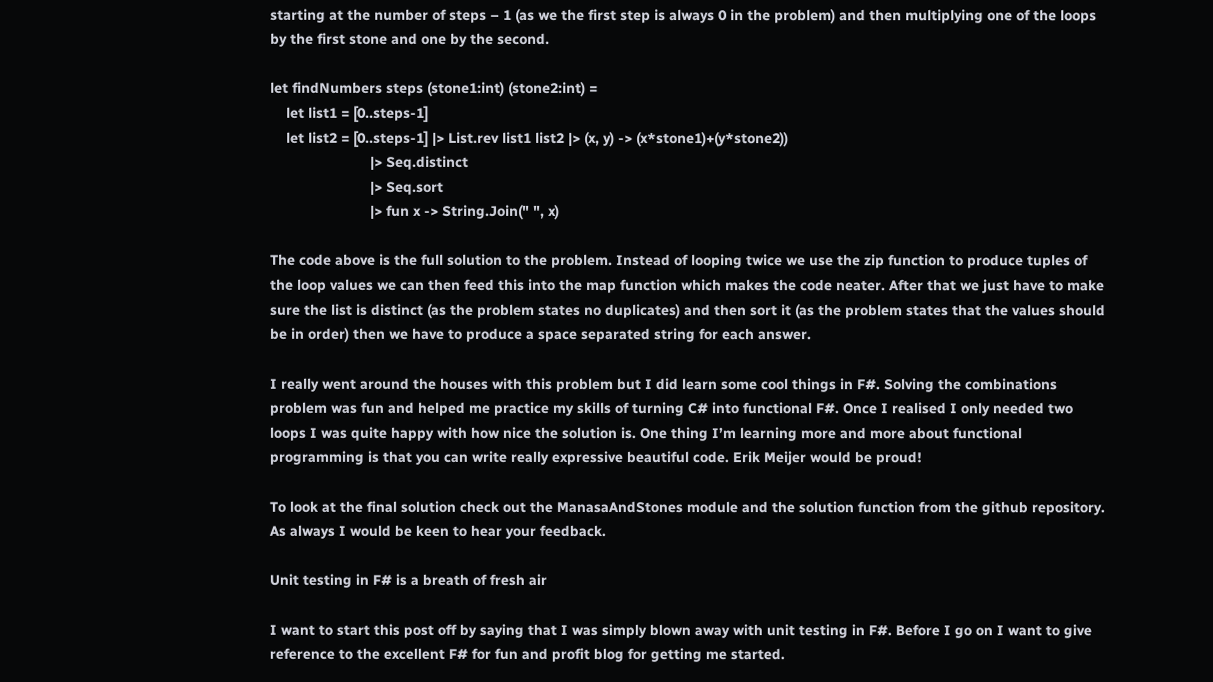starting at the number of steps – 1 (as we the first step is always 0 in the problem) and then multiplying one of the loops by the first stone and one by the second.

let findNumbers steps (stone1:int) (stone2:int) =
    let list1 = [0..steps-1]
    let list2 = [0..steps-1] |> List.rev list1 list2 |> (x, y) -> (x*stone1)+(y*stone2))
                         |> Seq.distinct
                         |> Seq.sort
                         |> fun x -> String.Join(" ", x)

The code above is the full solution to the problem. Instead of looping twice we use the zip function to produce tuples of the loop values we can then feed this into the map function which makes the code neater. After that we just have to make sure the list is distinct (as the problem states no duplicates) and then sort it (as the problem states that the values should be in order) then we have to produce a space separated string for each answer.

I really went around the houses with this problem but I did learn some cool things in F#. Solving the combinations problem was fun and helped me practice my skills of turning C# into functional F#. Once I realised I only needed two loops I was quite happy with how nice the solution is. One thing I’m learning more and more about functional programming is that you can write really expressive beautiful code. Erik Meijer would be proud!

To look at the final solution check out the ManasaAndStones module and the solution function from the github repository. As always I would be keen to hear your feedback.

Unit testing in F# is a breath of fresh air

I want to start this post off by saying that I was simply blown away with unit testing in F#. Before I go on I want to give reference to the excellent F# for fun and profit blog for getting me started.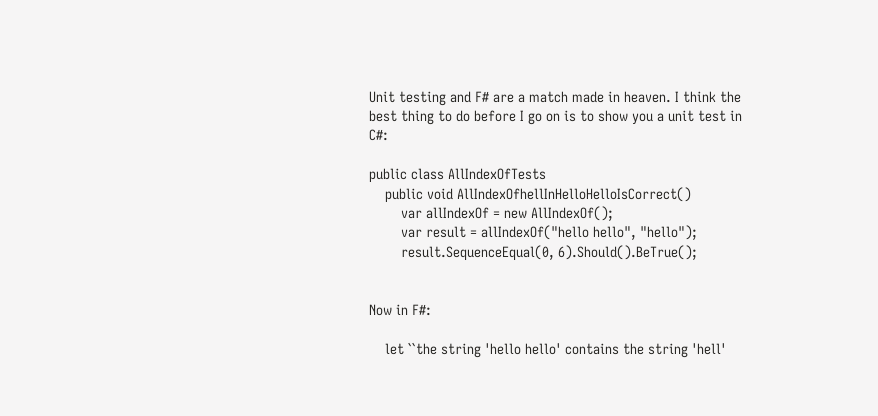Unit testing and F# are a match made in heaven. I think the best thing to do before I go on is to show you a unit test in C#:

public class AllIndexOfTests
    public void AllIndexOfhellInHelloHelloIsCorrect()
        var allIndexOf = new AllIndexOf();
        var result = allIndexOf("hello hello", "hello");
        result.SequenceEqual(0, 6).Should().BeTrue();


Now in F#:

    let ``the string 'hello hello' contains the string 'hell'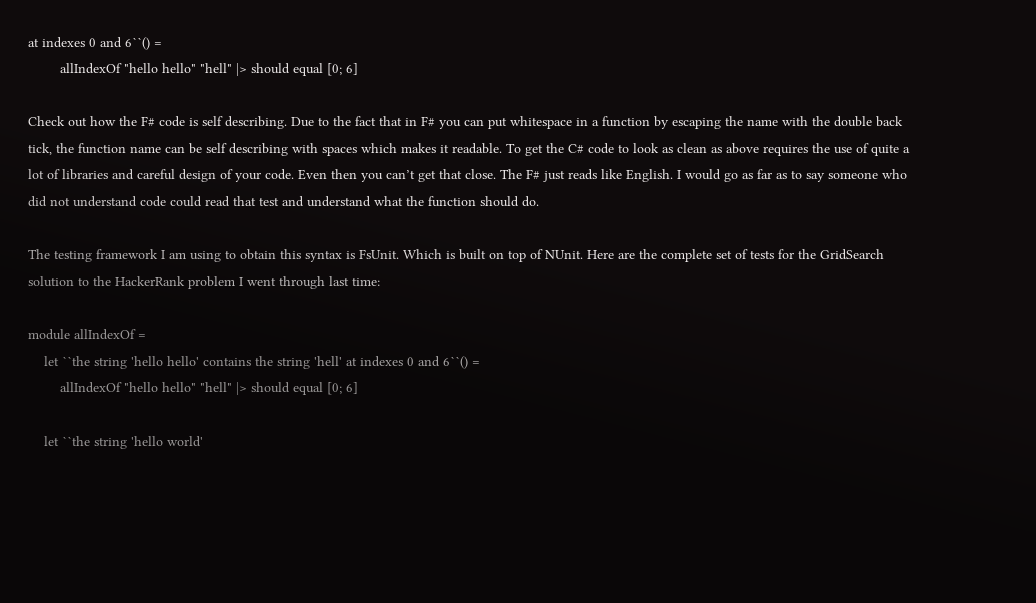at indexes 0 and 6``() =
        allIndexOf "hello hello" "hell" |> should equal [0; 6]

Check out how the F# code is self describing. Due to the fact that in F# you can put whitespace in a function by escaping the name with the double back tick, the function name can be self describing with spaces which makes it readable. To get the C# code to look as clean as above requires the use of quite a lot of libraries and careful design of your code. Even then you can’t get that close. The F# just reads like English. I would go as far as to say someone who did not understand code could read that test and understand what the function should do.

The testing framework I am using to obtain this syntax is FsUnit. Which is built on top of NUnit. Here are the complete set of tests for the GridSearch solution to the HackerRank problem I went through last time:

module allIndexOf =
    let ``the string 'hello hello' contains the string 'hell' at indexes 0 and 6``() =
        allIndexOf "hello hello" "hell" |> should equal [0; 6]

    let ``the string 'hello world'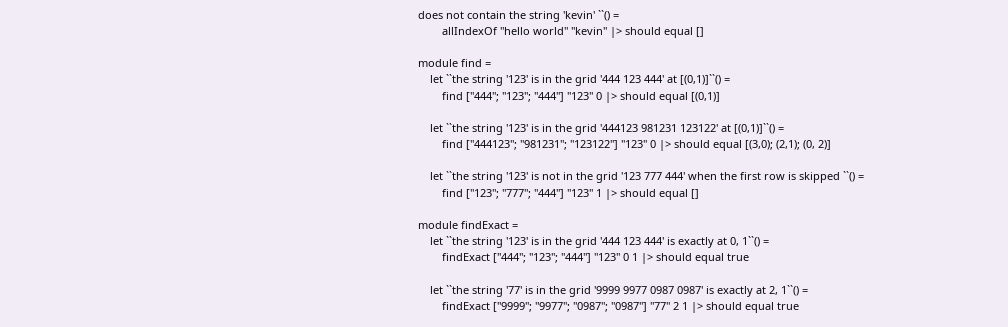does not contain the string 'kevin' ``() =
        allIndexOf "hello world" "kevin" |> should equal []

module find =
    let ``the string '123' is in the grid '444 123 444' at [(0,1)]``() =
        find ["444"; "123"; "444"] "123" 0 |> should equal [(0,1)]

    let ``the string '123' is in the grid '444123 981231 123122' at [(0,1)]``() =
        find ["444123"; "981231"; "123122"] "123" 0 |> should equal [(3,0); (2,1); (0, 2)]

    let ``the string '123' is not in the grid '123 777 444' when the first row is skipped ``() =
        find ["123"; "777"; "444"] "123" 1 |> should equal []

module findExact =
    let ``the string '123' is in the grid '444 123 444' is exactly at 0, 1``() =
        findExact ["444"; "123"; "444"] "123" 0 1 |> should equal true

    let ``the string '77' is in the grid '9999 9977 0987 0987' is exactly at 2, 1``() =
        findExact ["9999"; "9977"; "0987"; "0987"] "77" 2 1 |> should equal true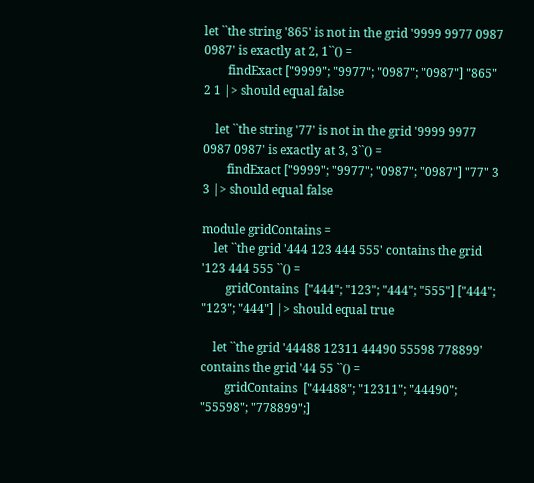let ``the string '865' is not in the grid '9999 9977 0987 0987' is exactly at 2, 1``() =
        findExact ["9999"; "9977"; "0987"; "0987"] "865" 2 1 |> should equal false

    let ``the string '77' is not in the grid '9999 9977 0987 0987' is exactly at 3, 3``() =
        findExact ["9999"; "9977"; "0987"; "0987"] "77" 3 3 |> should equal false

module gridContains =
    let ``the grid '444 123 444 555' contains the grid '123 444 555 ``() =
        gridContains  ["444"; "123"; "444"; "555"] ["444"; "123"; "444"] |> should equal true

    let ``the grid '44488 12311 44490 55598 778899' contains the grid '44 55 ``() =
        gridContains  ["44488"; "12311"; "44490"; "55598"; "778899";]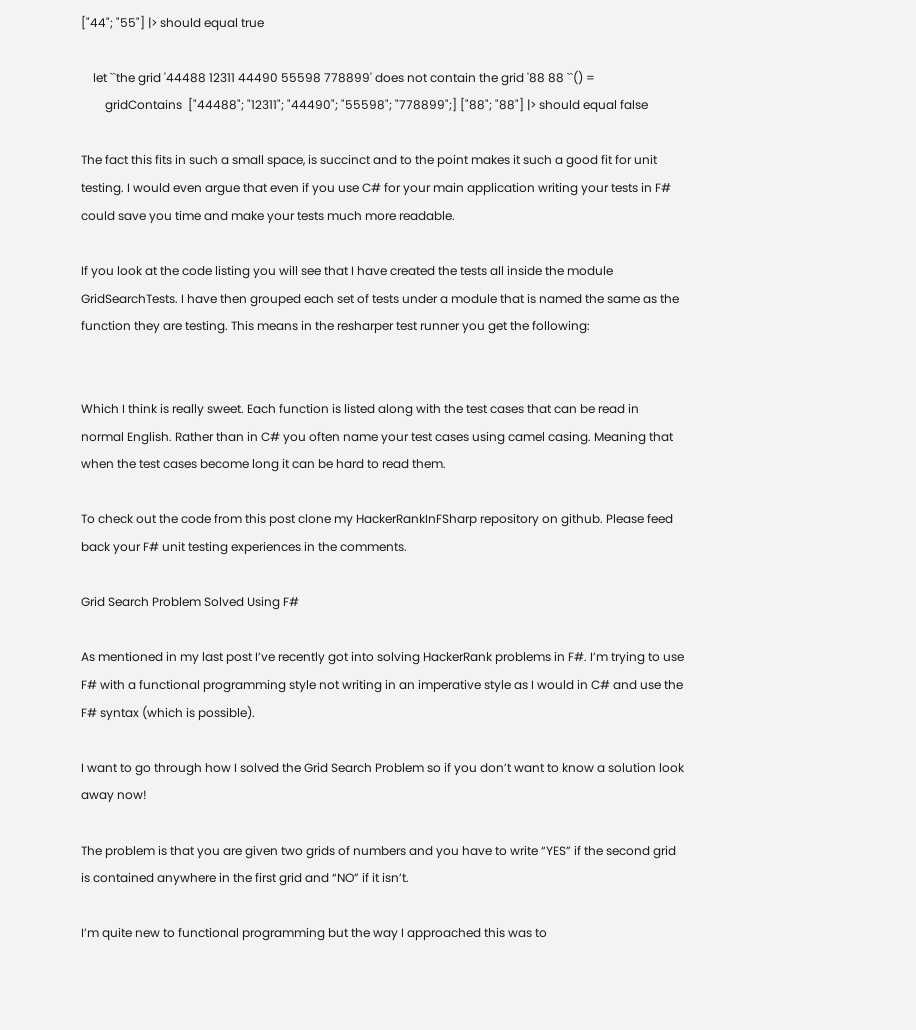["44"; "55"] |> should equal true

    let ``the grid '44488 12311 44490 55598 778899' does not contain the grid '88 88 ``() =
        gridContains  ["44488"; "12311"; "44490"; "55598"; "778899";] ["88"; "88"] |> should equal false

The fact this fits in such a small space, is succinct and to the point makes it such a good fit for unit testing. I would even argue that even if you use C# for your main application writing your tests in F# could save you time and make your tests much more readable.

If you look at the code listing you will see that I have created the tests all inside the module GridSearchTests. I have then grouped each set of tests under a module that is named the same as the function they are testing. This means in the resharper test runner you get the following:


Which I think is really sweet. Each function is listed along with the test cases that can be read in normal English. Rather than in C# you often name your test cases using camel casing. Meaning that when the test cases become long it can be hard to read them.

To check out the code from this post clone my HackerRankInFSharp repository on github. Please feed back your F# unit testing experiences in the comments.

Grid Search Problem Solved Using F#

As mentioned in my last post I’ve recently got into solving HackerRank problems in F#. I’m trying to use F# with a functional programming style not writing in an imperative style as I would in C# and use the F# syntax (which is possible).

I want to go through how I solved the Grid Search Problem so if you don’t want to know a solution look away now!

The problem is that you are given two grids of numbers and you have to write “YES” if the second grid is contained anywhere in the first grid and “NO” if it isn’t.

I’m quite new to functional programming but the way I approached this was to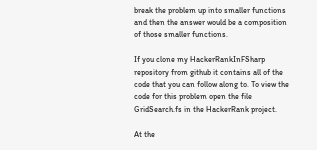break the problem up into smaller functions and then the answer would be a composition of those smaller functions.

If you clone my HackerRankInFSharp repository from github it contains all of the code that you can follow along to. To view the code for this problem open the file GridSearch.fs in the HackerRank project.

At the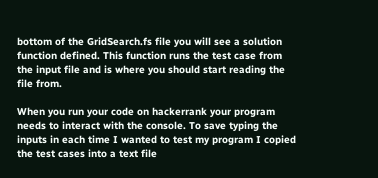bottom of the GridSearch.fs file you will see a solution function defined. This function runs the test case from the input file and is where you should start reading the file from.

When you run your code on hackerrank your program needs to interact with the console. To save typing the inputs in each time I wanted to test my program I copied the test cases into a text file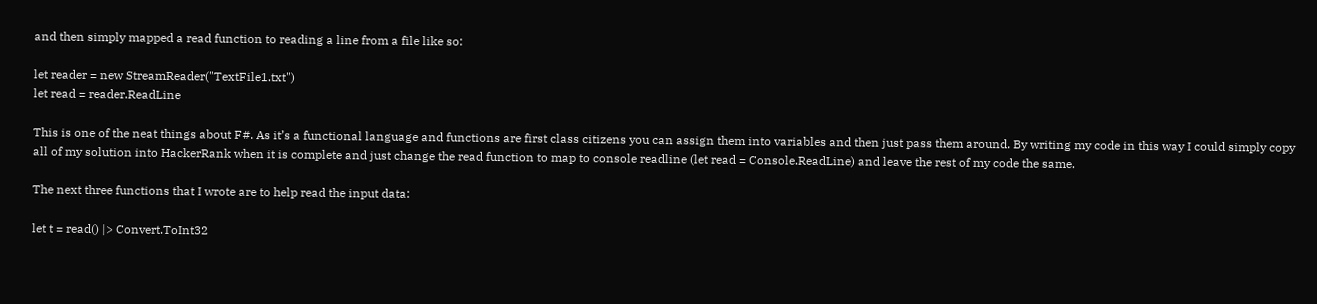and then simply mapped a read function to reading a line from a file like so:

let reader = new StreamReader("TextFile1.txt")
let read = reader.ReadLine

This is one of the neat things about F#. As it’s a functional language and functions are first class citizens you can assign them into variables and then just pass them around. By writing my code in this way I could simply copy all of my solution into HackerRank when it is complete and just change the read function to map to console readline (let read = Console.ReadLine) and leave the rest of my code the same.

The next three functions that I wrote are to help read the input data:

let t = read() |> Convert.ToInt32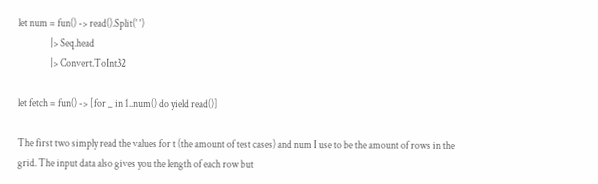let num = fun() -> read().Split(' ')
                |> Seq.head
                |> Convert.ToInt32

let fetch = fun() -> [for _ in 1..num() do yield read()]

The first two simply read the values for t (the amount of test cases) and num I use to be the amount of rows in the grid. The input data also gives you the length of each row but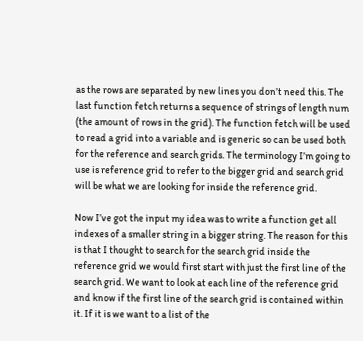as the rows are separated by new lines you don’t need this. The last function fetch returns a sequence of strings of length num (the amount of rows in the grid). The function fetch will be used to read a grid into a variable and is generic so can be used both for the reference and search grids. The terminology I’m going to use is reference grid to refer to the bigger grid and search grid will be what we are looking for inside the reference grid.

Now I’ve got the input my idea was to write a function get all indexes of a smaller string in a bigger string. The reason for this is that I thought to search for the search grid inside the reference grid we would first start with just the first line of the search grid. We want to look at each line of the reference grid and know if the first line of the search grid is contained within it. If it is we want to a list of the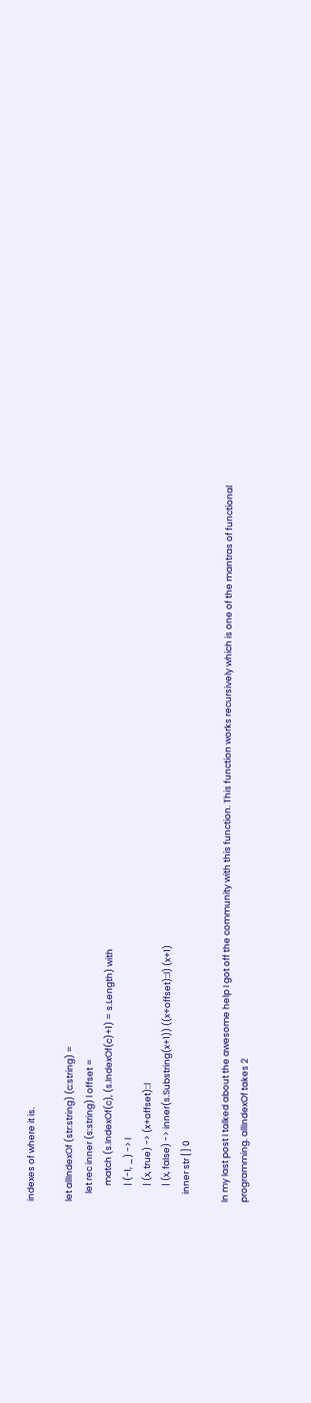indexes of where it is.

let allIndexOf (str:string) (c:string) =
    let rec inner (s:string) l offset =
        match (s.IndexOf(c), (s.IndexOf(c)+1) = s.Length) with
        | (-1, _) -> l
        | (x, true) -> (x+offset)::l
        | (x, false) -> inner(s.Substring(x+1)) ((x+offset)::l) (x+1)
    inner str [] 0

In my last post I talked about the awesome help I got off the community with this function. This function works recursively which is one of the mantras of functional programming. allIndexOf takes 2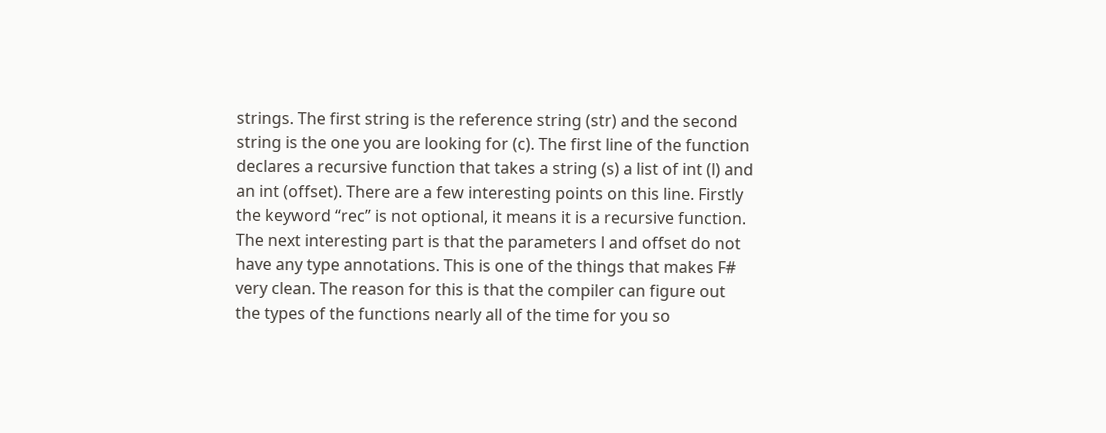strings. The first string is the reference string (str) and the second string is the one you are looking for (c). The first line of the function declares a recursive function that takes a string (s) a list of int (l) and an int (offset). There are a few interesting points on this line. Firstly the keyword “rec” is not optional, it means it is a recursive function. The next interesting part is that the parameters l and offset do not have any type annotations. This is one of the things that makes F# very clean. The reason for this is that the compiler can figure out the types of the functions nearly all of the time for you so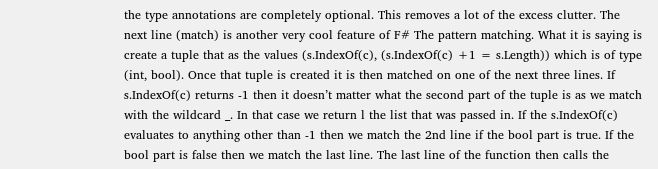the type annotations are completely optional. This removes a lot of the excess clutter. The next line (match) is another very cool feature of F# The pattern matching. What it is saying is create a tuple that as the values (s.IndexOf(c), (s.IndexOf(c) +1 = s.Length)) which is of type (int, bool). Once that tuple is created it is then matched on one of the next three lines. If s.IndexOf(c) returns -1 then it doesn’t matter what the second part of the tuple is as we match with the wildcard _. In that case we return l the list that was passed in. If the s.IndexOf(c) evaluates to anything other than -1 then we match the 2nd line if the bool part is true. If the bool part is false then we match the last line. The last line of the function then calls the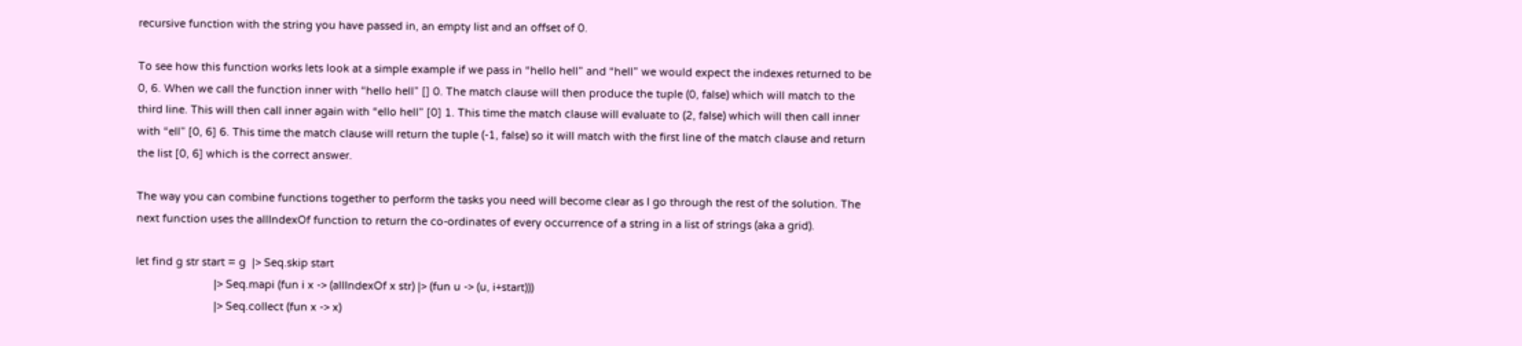recursive function with the string you have passed in, an empty list and an offset of 0.

To see how this function works lets look at a simple example if we pass in “hello hell” and “hell” we would expect the indexes returned to be 0, 6. When we call the function inner with “hello hell” [] 0. The match clause will then produce the tuple (0, false) which will match to the third line. This will then call inner again with “ello hell” [0] 1. This time the match clause will evaluate to (2, false) which will then call inner with “ell” [0, 6] 6. This time the match clause will return the tuple (-1, false) so it will match with the first line of the match clause and return the list [0, 6] which is the correct answer.

The way you can combine functions together to perform the tasks you need will become clear as I go through the rest of the solution. The next function uses the allIndexOf function to return the co-ordinates of every occurrence of a string in a list of strings (aka a grid).

let find g str start = g  |> Seq.skip start
                          |> Seq.mapi (fun i x -> (allIndexOf x str) |> (fun u -> (u, i+start)))
                          |> Seq.collect (fun x -> x)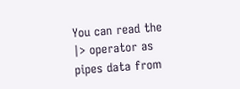You can read the |> operator as pipes data from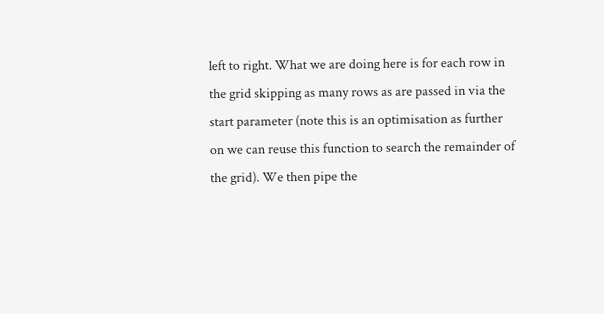left to right. What we are doing here is for each row in the grid skipping as many rows as are passed in via the start parameter (note this is an optimisation as further on we can reuse this function to search the remainder of the grid). We then pipe the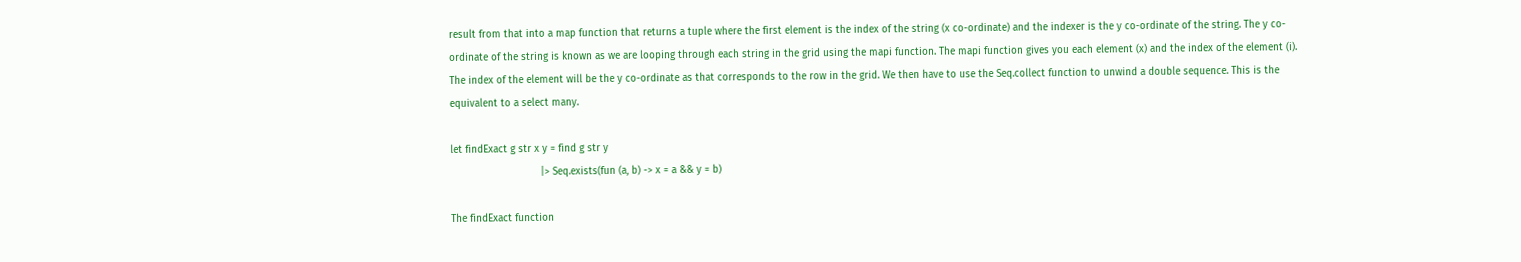result from that into a map function that returns a tuple where the first element is the index of the string (x co-ordinate) and the indexer is the y co-ordinate of the string. The y co-ordinate of the string is known as we are looping through each string in the grid using the mapi function. The mapi function gives you each element (x) and the index of the element (i). The index of the element will be the y co-ordinate as that corresponds to the row in the grid. We then have to use the Seq.collect function to unwind a double sequence. This is the equivalent to a select many.

let findExact g str x y = find g str y
                              |> Seq.exists(fun (a, b) -> x = a && y = b)

The findExact function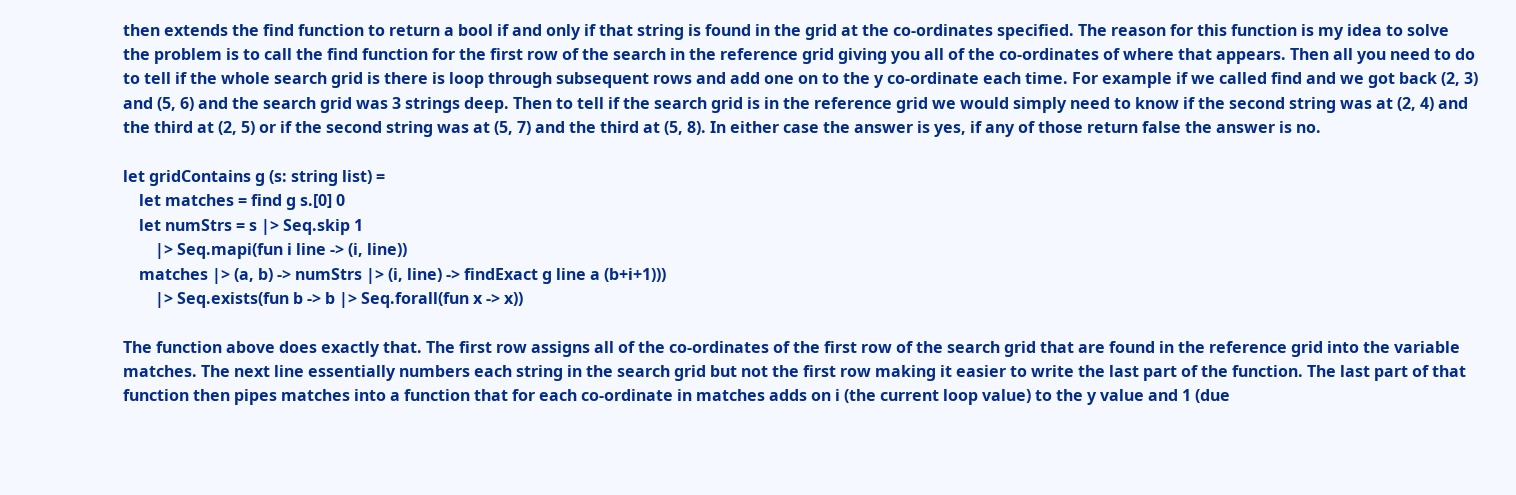then extends the find function to return a bool if and only if that string is found in the grid at the co-ordinates specified. The reason for this function is my idea to solve the problem is to call the find function for the first row of the search in the reference grid giving you all of the co-ordinates of where that appears. Then all you need to do to tell if the whole search grid is there is loop through subsequent rows and add one on to the y co-ordinate each time. For example if we called find and we got back (2, 3) and (5, 6) and the search grid was 3 strings deep. Then to tell if the search grid is in the reference grid we would simply need to know if the second string was at (2, 4) and the third at (2, 5) or if the second string was at (5, 7) and the third at (5, 8). In either case the answer is yes, if any of those return false the answer is no.

let gridContains g (s: string list) =
    let matches = find g s.[0] 0
    let numStrs = s |> Seq.skip 1
        |> Seq.mapi(fun i line -> (i, line))
    matches |> (a, b) -> numStrs |> (i, line) -> findExact g line a (b+i+1)))
        |> Seq.exists(fun b -> b |> Seq.forall(fun x -> x))

The function above does exactly that. The first row assigns all of the co-ordinates of the first row of the search grid that are found in the reference grid into the variable matches. The next line essentially numbers each string in the search grid but not the first row making it easier to write the last part of the function. The last part of that function then pipes matches into a function that for each co-ordinate in matches adds on i (the current loop value) to the y value and 1 (due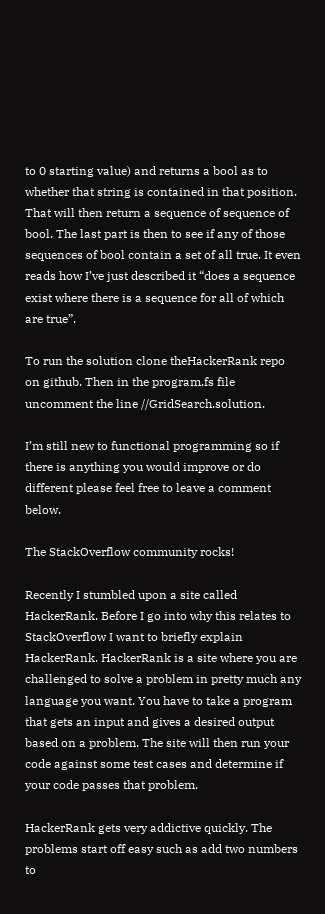to 0 starting value) and returns a bool as to whether that string is contained in that position. That will then return a sequence of sequence of bool. The last part is then to see if any of those sequences of bool contain a set of all true. It even reads how I’ve just described it “does a sequence exist where there is a sequence for all of which are true”.

To run the solution clone theHackerRank repo on github. Then in the program.fs file uncomment the line //GridSearch.solution.

I’m still new to functional programming so if there is anything you would improve or do different please feel free to leave a comment below.

The StackOverflow community rocks!

Recently I stumbled upon a site called HackerRank. Before I go into why this relates to StackOverflow I want to briefly explain HackerRank. HackerRank is a site where you are challenged to solve a problem in pretty much any language you want. You have to take a program that gets an input and gives a desired output based on a problem. The site will then run your code against some test cases and determine if your code passes that problem.

HackerRank gets very addictive quickly. The problems start off easy such as add two numbers to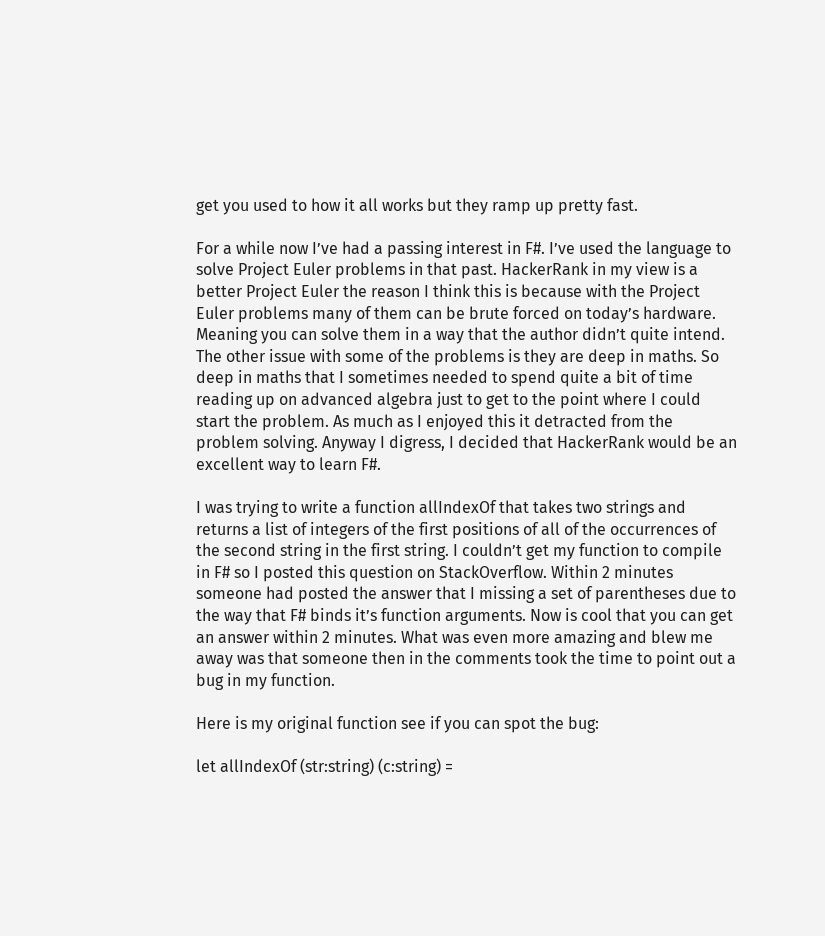get you used to how it all works but they ramp up pretty fast.

For a while now I’ve had a passing interest in F#. I’ve used the language to solve Project Euler problems in that past. HackerRank in my view is a better Project Euler the reason I think this is because with the Project Euler problems many of them can be brute forced on today’s hardware. Meaning you can solve them in a way that the author didn’t quite intend. The other issue with some of the problems is they are deep in maths. So deep in maths that I sometimes needed to spend quite a bit of time reading up on advanced algebra just to get to the point where I could start the problem. As much as I enjoyed this it detracted from the problem solving. Anyway I digress, I decided that HackerRank would be an excellent way to learn F#.

I was trying to write a function allIndexOf that takes two strings and returns a list of integers of the first positions of all of the occurrences of the second string in the first string. I couldn’t get my function to compile in F# so I posted this question on StackOverflow. Within 2 minutes someone had posted the answer that I missing a set of parentheses due to the way that F# binds it’s function arguments. Now is cool that you can get an answer within 2 minutes. What was even more amazing and blew me away was that someone then in the comments took the time to point out a bug in my function.

Here is my original function see if you can spot the bug:

let allIndexOf (str:string) (c:string) =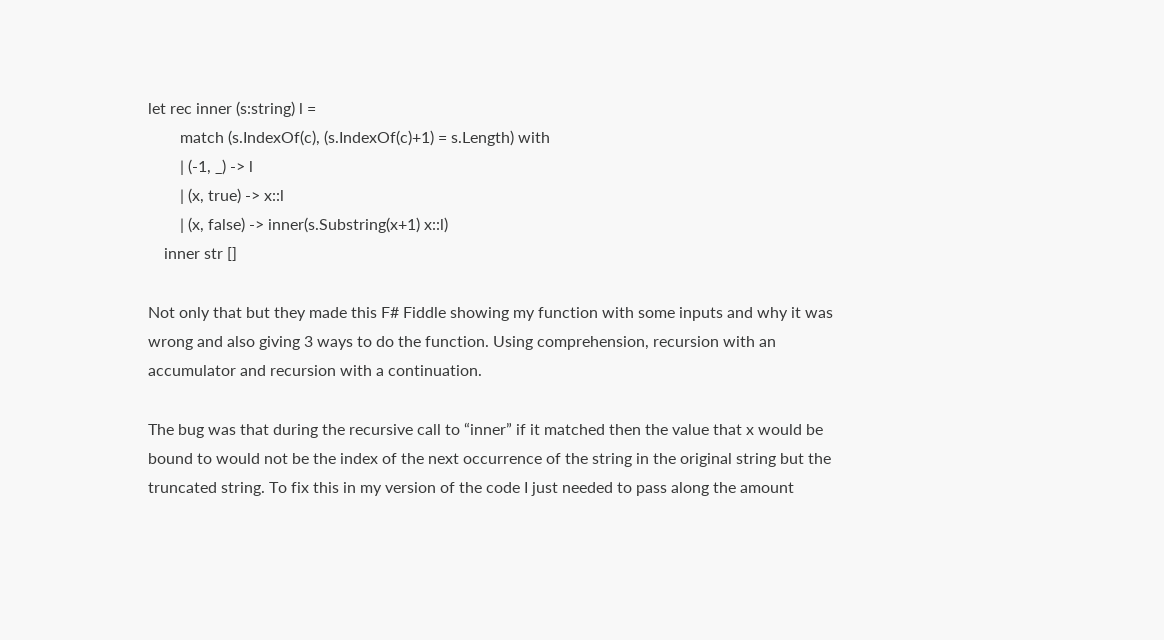let rec inner (s:string) l =
        match (s.IndexOf(c), (s.IndexOf(c)+1) = s.Length) with
        | (-1, _) -> l
        | (x, true) -> x::l
        | (x, false) -> inner(s.Substring(x+1) x::l)
    inner str []

Not only that but they made this F# Fiddle showing my function with some inputs and why it was wrong and also giving 3 ways to do the function. Using comprehension, recursion with an accumulator and recursion with a continuation.

The bug was that during the recursive call to “inner” if it matched then the value that x would be bound to would not be the index of the next occurrence of the string in the original string but the truncated string. To fix this in my version of the code I just needed to pass along the amount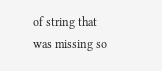of string that was missing so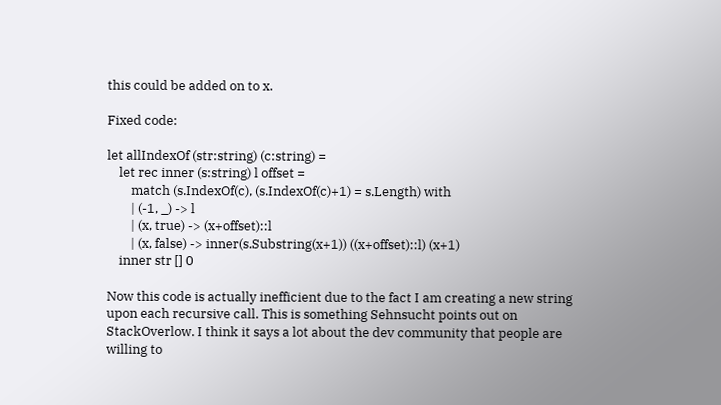this could be added on to x.

Fixed code:

let allIndexOf (str:string) (c:string) =
    let rec inner (s:string) l offset =
        match (s.IndexOf(c), (s.IndexOf(c)+1) = s.Length) with
        | (-1, _) -> l
        | (x, true) -> (x+offset)::l
        | (x, false) -> inner(s.Substring(x+1)) ((x+offset)::l) (x+1)
    inner str [] 0

Now this code is actually inefficient due to the fact I am creating a new string upon each recursive call. This is something Sehnsucht points out on StackOverlow. I think it says a lot about the dev community that people are willing to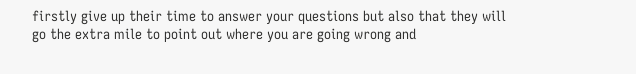firstly give up their time to answer your questions but also that they will go the extra mile to point out where you are going wrong and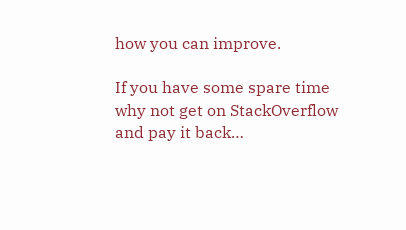how you can improve.

If you have some spare time why not get on StackOverflow and pay it back…